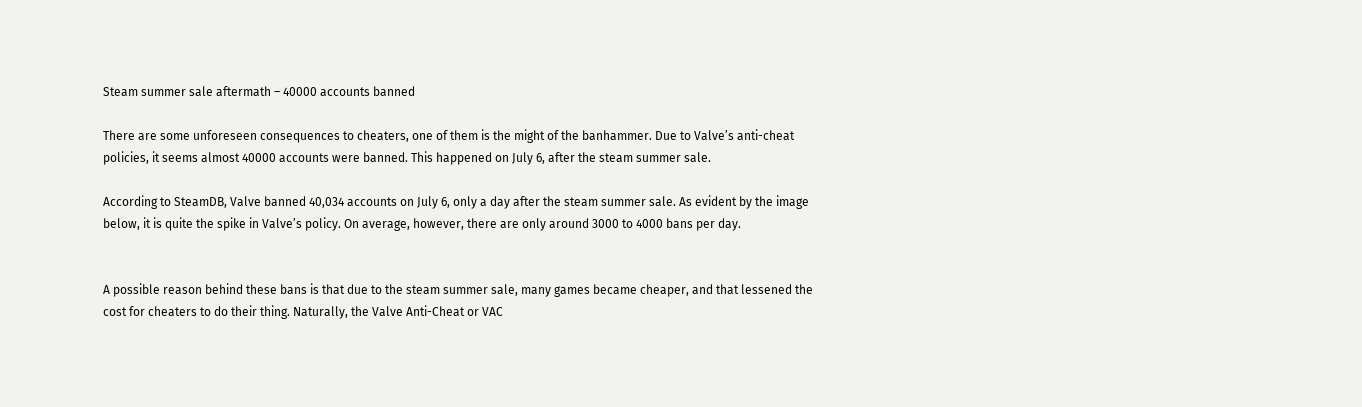Steam summer sale aftermath – 40000 accounts banned

There are some unforeseen consequences to cheaters, one of them is the might of the banhammer. Due to Valve’s anti-cheat policies, it seems almost 40000 accounts were banned. This happened on July 6, after the steam summer sale.

According to SteamDB, Valve banned 40,034 accounts on July 6, only a day after the steam summer sale. As evident by the image below, it is quite the spike in Valve’s policy. On average, however, there are only around 3000 to 4000 bans per day.


A possible reason behind these bans is that due to the steam summer sale, many games became cheaper, and that lessened the cost for cheaters to do their thing. Naturally, the Valve Anti-Cheat or VAC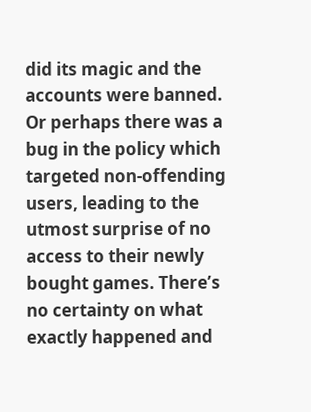did its magic and the accounts were banned. Or perhaps there was a bug in the policy which targeted non-offending users, leading to the utmost surprise of no access to their newly bought games. There’s no certainty on what exactly happened and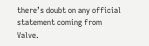there’s doubt on any official statement coming from Valve.